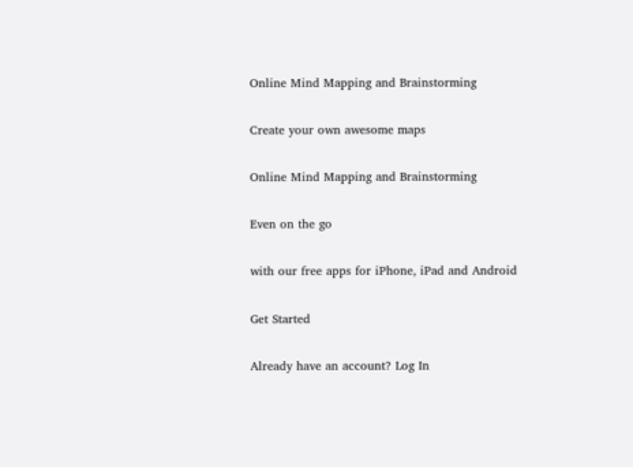Online Mind Mapping and Brainstorming

Create your own awesome maps

Online Mind Mapping and Brainstorming

Even on the go

with our free apps for iPhone, iPad and Android

Get Started

Already have an account? Log In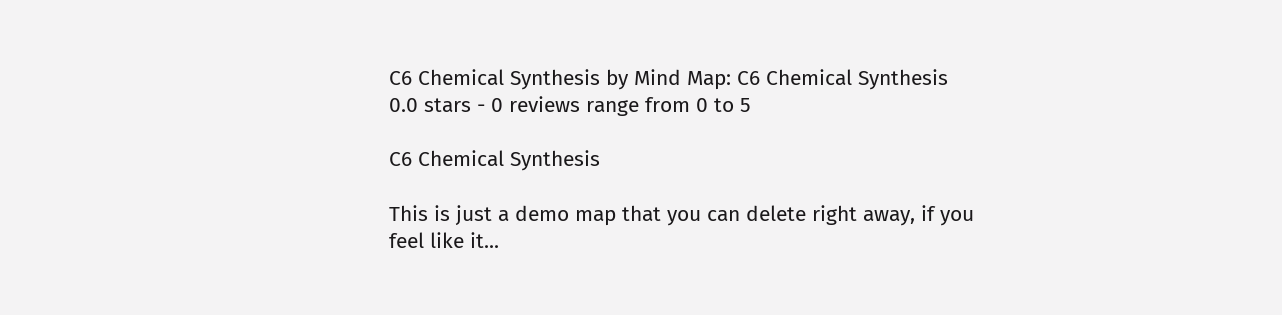C6 Chemical Synthesis by Mind Map: C6 Chemical Synthesis
0.0 stars - 0 reviews range from 0 to 5

C6 Chemical Synthesis

This is just a demo map that you can delete right away, if you feel like it...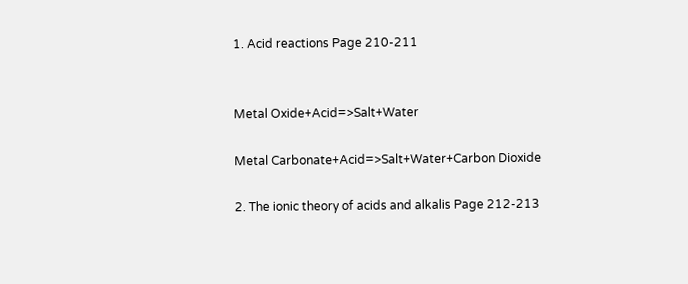1. Acid reactions Page 210-211


Metal Oxide+Acid=>Salt+Water

Metal Carbonate+Acid=>Salt+Water+Carbon Dioxide

2. The ionic theory of acids and alkalis Page 212-213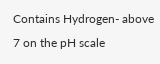Contains Hydrogen- above 7 on the pH scale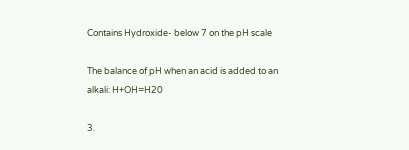Contains Hydroxide- below 7 on the pH scale

The balance of pH when an acid is added to an alkali: H+OH=H20

3.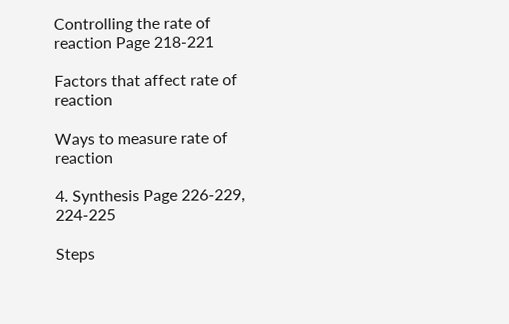Controlling the rate of reaction Page 218-221

Factors that affect rate of reaction

Ways to measure rate of reaction

4. Synthesis Page 226-229, 224-225

Steps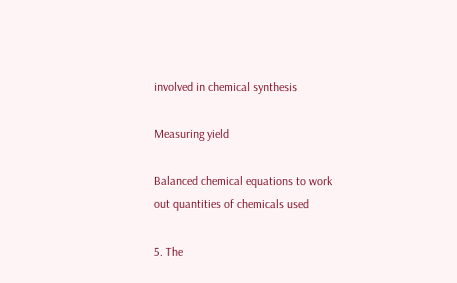involved in chemical synthesis

Measuring yield

Balanced chemical equations to work out quantities of chemicals used

5. The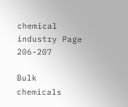chemical industry Page 206-207

Bulk chemicals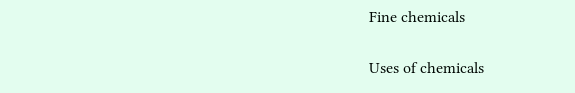Fine chemicals

Uses of chemicals